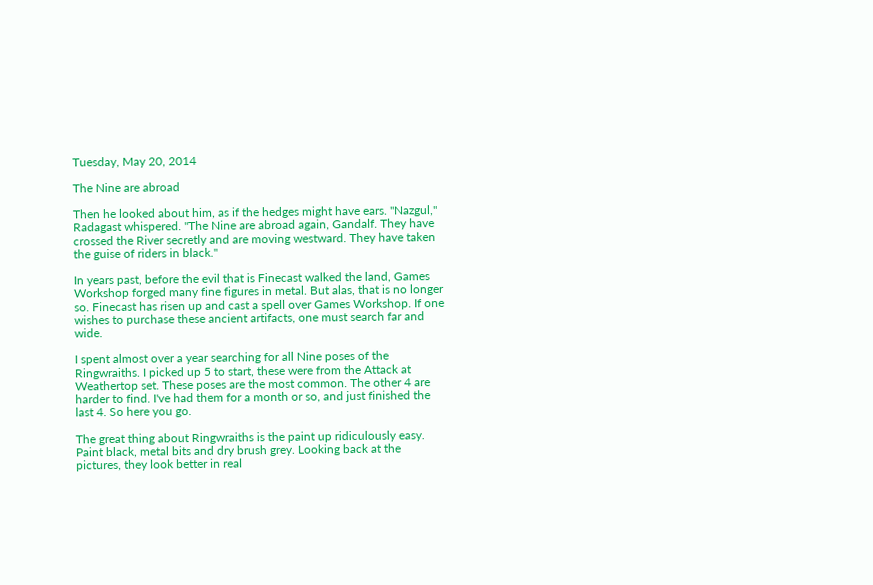Tuesday, May 20, 2014

The Nine are abroad

Then he looked about him, as if the hedges might have ears. "Nazgul," Radagast whispered. "The Nine are abroad again, Gandalf. They have crossed the River secretly and are moving westward. They have taken the guise of riders in black."

In years past, before the evil that is Finecast walked the land, Games Workshop forged many fine figures in metal. But alas, that is no longer so. Finecast has risen up and cast a spell over Games Workshop. If one wishes to purchase these ancient artifacts, one must search far and wide.

I spent almost over a year searching for all Nine poses of the Ringwraiths. I picked up 5 to start, these were from the Attack at Weathertop set. These poses are the most common. The other 4 are harder to find. I've had them for a month or so, and just finished the last 4. So here you go.

The great thing about Ringwraiths is the paint up ridiculously easy. Paint black, metal bits and dry brush grey. Looking back at the pictures, they look better in real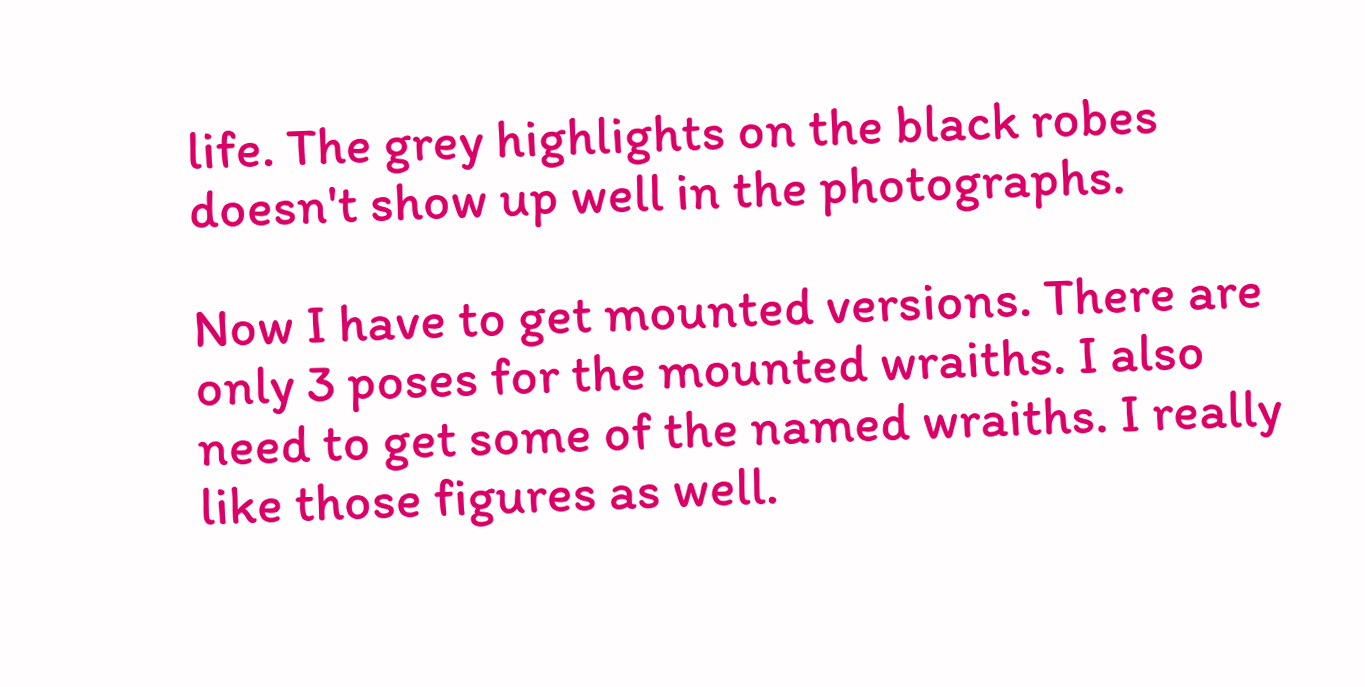life. The grey highlights on the black robes doesn't show up well in the photographs.

Now I have to get mounted versions. There are only 3 poses for the mounted wraiths. I also need to get some of the named wraiths. I really like those figures as well.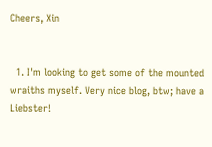Cheers, Xin


  1. I'm looking to get some of the mounted wraiths myself. Very nice blog, btw; have a Liebster!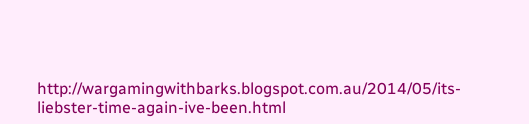http://wargamingwithbarks.blogspot.com.au/2014/05/its-liebster-time-again-ive-been.html